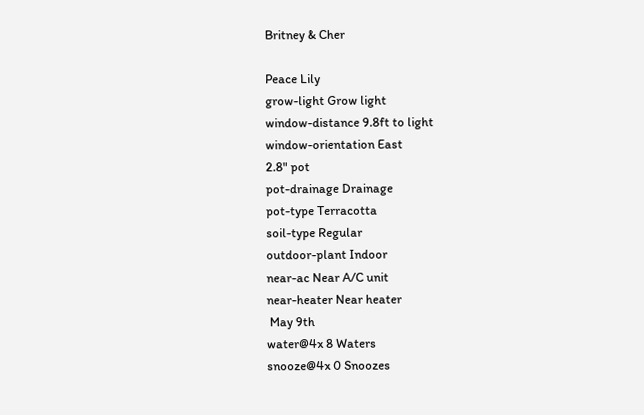Britney & Cher

Peace Lily
grow-light Grow light
window-distance 9.8ft to light
window-orientation East
2.8" pot
pot-drainage Drainage
pot-type Terracotta
soil-type Regular
outdoor-plant Indoor
near-ac Near A/C unit
near-heater Near heater
 May 9th
water@4x 8 Waters
snooze@4x 0 Snoozes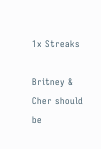1x Streaks

Britney & Cher should be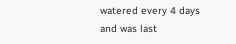watered every 4 days and was last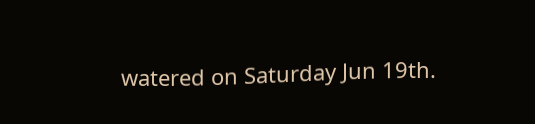watered on Saturday Jun 19th.